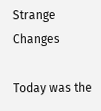Strange Changes

Today was the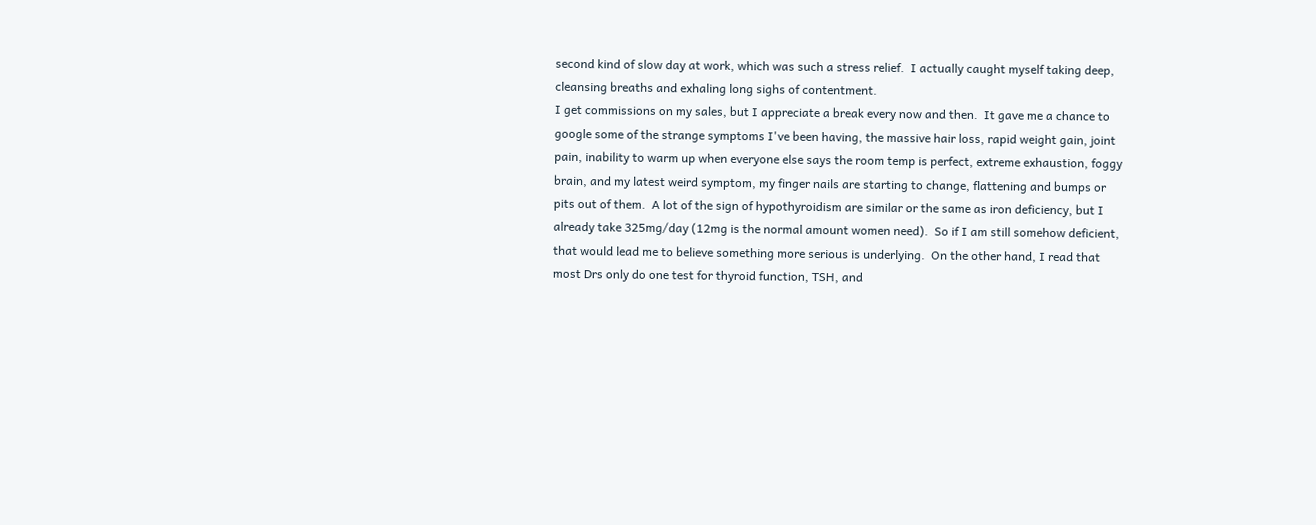second kind of slow day at work, which was such a stress relief.  I actually caught myself taking deep, cleansing breaths and exhaling long sighs of contentment.
I get commissions on my sales, but I appreciate a break every now and then.  It gave me a chance to google some of the strange symptoms I've been having, the massive hair loss, rapid weight gain, joint pain, inability to warm up when everyone else says the room temp is perfect, extreme exhaustion, foggy brain, and my latest weird symptom, my finger nails are starting to change, flattening and bumps or pits out of them.  A lot of the sign of hypothyroidism are similar or the same as iron deficiency, but I already take 325mg/day (12mg is the normal amount women need).  So if I am still somehow deficient, that would lead me to believe something more serious is underlying.  On the other hand, I read that most Drs only do one test for thyroid function, TSH, and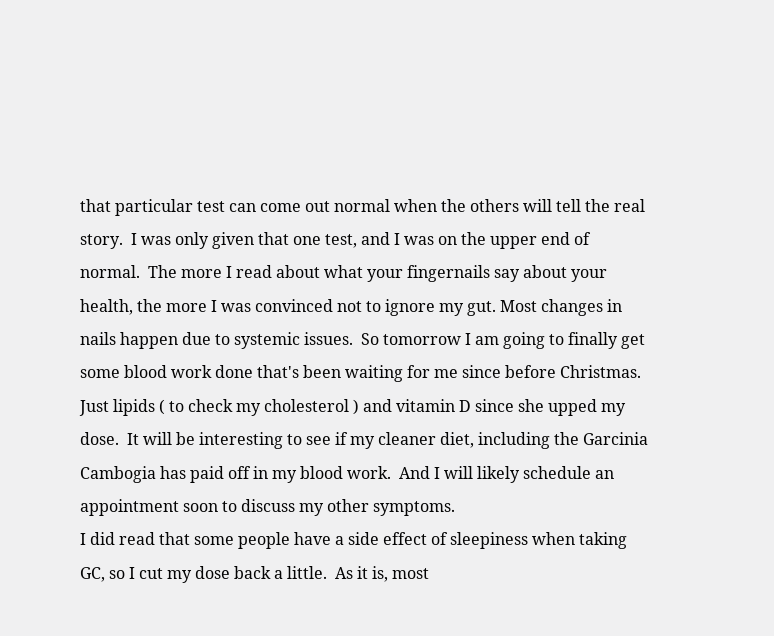that particular test can come out normal when the others will tell the real story.  I was only given that one test, and I was on the upper end of normal.  The more I read about what your fingernails say about your health, the more I was convinced not to ignore my gut. Most changes in nails happen due to systemic issues.  So tomorrow I am going to finally get some blood work done that's been waiting for me since before Christmas. Just lipids ( to check my cholesterol ) and vitamin D since she upped my dose.  It will be interesting to see if my cleaner diet, including the Garcinia Cambogia has paid off in my blood work.  And I will likely schedule an appointment soon to discuss my other symptoms.
I did read that some people have a side effect of sleepiness when taking GC, so I cut my dose back a little.  As it is, most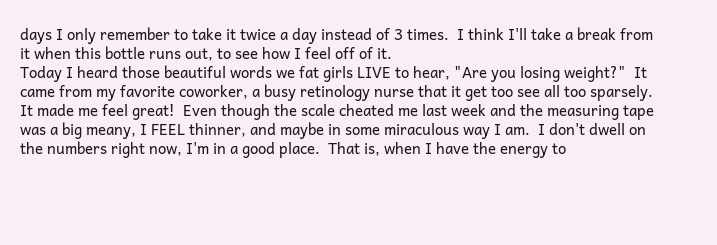days I only remember to take it twice a day instead of 3 times.  I think I'll take a break from it when this bottle runs out, to see how I feel off of it.
Today I heard those beautiful words we fat girls LIVE to hear, "Are you losing weight?"  It came from my favorite coworker, a busy retinology nurse that it get too see all too sparsely.  It made me feel great!  Even though the scale cheated me last week and the measuring tape was a big meany, I FEEL thinner, and maybe in some miraculous way I am.  I don't dwell on the numbers right now, I'm in a good place.  That is, when I have the energy to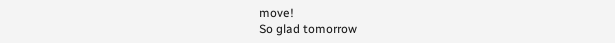move!
So glad tomorrow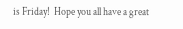is Friday!  Hope you all have a great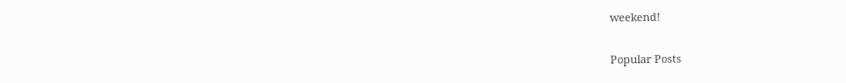weekend!


Popular Posts